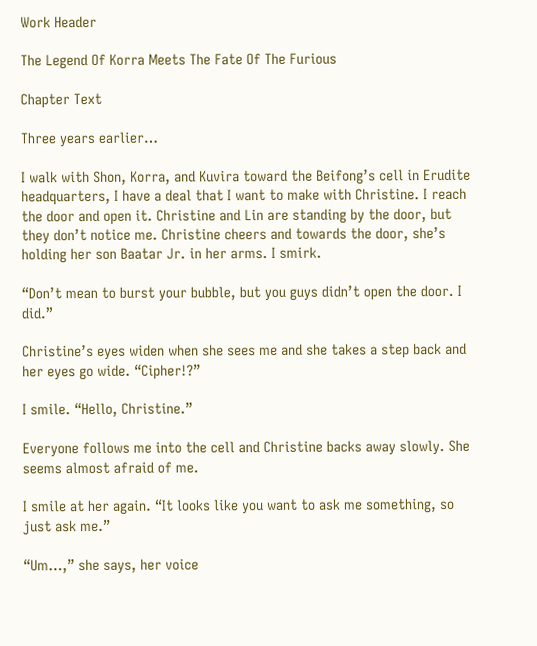Work Header

The Legend Of Korra Meets The Fate Of The Furious

Chapter Text

Three years earlier…

I walk with Shon, Korra, and Kuvira toward the Beifong’s cell in Erudite headquarters, I have a deal that I want to make with Christine. I reach the door and open it. Christine and Lin are standing by the door, but they don’t notice me. Christine cheers and towards the door, she’s holding her son Baatar Jr. in her arms. I smirk.

“Don’t mean to burst your bubble, but you guys didn’t open the door. I did.”

Christine’s eyes widen when she sees me and she takes a step back and her eyes go wide. “Cipher!?”

I smile. “Hello, Christine.”

Everyone follows me into the cell and Christine backs away slowly. She seems almost afraid of me.

I smile at her again. “It looks like you want to ask me something, so just ask me.”

“Um…,” she says, her voice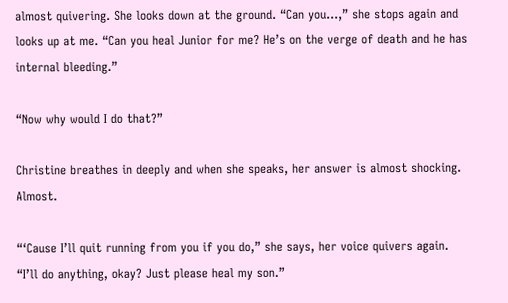almost quivering. She looks down at the ground. “Can you…,” she stops again and looks up at me. “Can you heal Junior for me? He’s on the verge of death and he has internal bleeding.”

“Now why would I do that?”

Christine breathes in deeply and when she speaks, her answer is almost shocking. Almost.

“‘Cause I’ll quit running from you if you do,” she says, her voice quivers again. “I’ll do anything, okay? Just please heal my son.”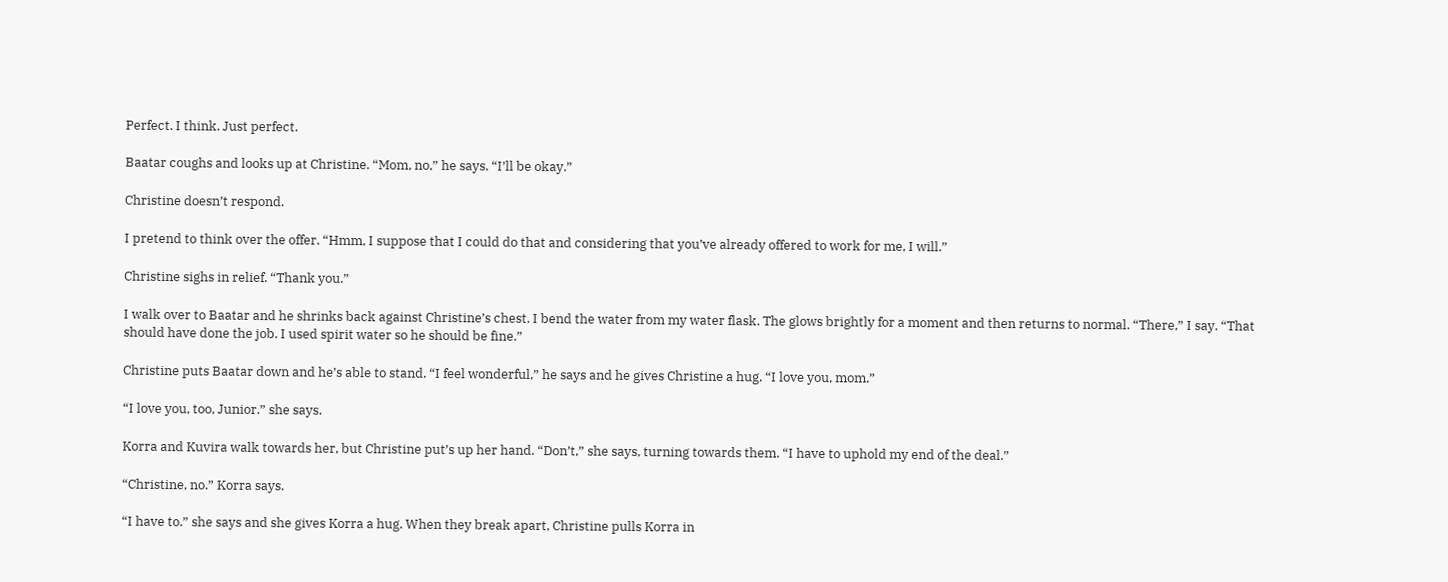Perfect. I think. Just perfect.

Baatar coughs and looks up at Christine. “Mom, no,” he says. “I’ll be okay.”

Christine doesn’t respond.

I pretend to think over the offer. “Hmm, I suppose that I could do that and considering that you’ve already offered to work for me, I will.”

Christine sighs in relief. “Thank you.”

I walk over to Baatar and he shrinks back against Christine’s chest. I bend the water from my water flask. The glows brightly for a moment and then returns to normal. “There,” I say. “That should have done the job. I used spirit water so he should be fine.”

Christine puts Baatar down and he’s able to stand. “I feel wonderful,” he says and he gives Christine a hug. “I love you, mom.”

“I love you, too, Junior.” she says.

Korra and Kuvira walk towards her, but Christine put’s up her hand. “Don’t,” she says, turning towards them. “I have to uphold my end of the deal.”

“Christine, no.” Korra says.

“I have to.” she says and she gives Korra a hug. When they break apart, Christine pulls Korra in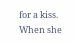for a kiss. When she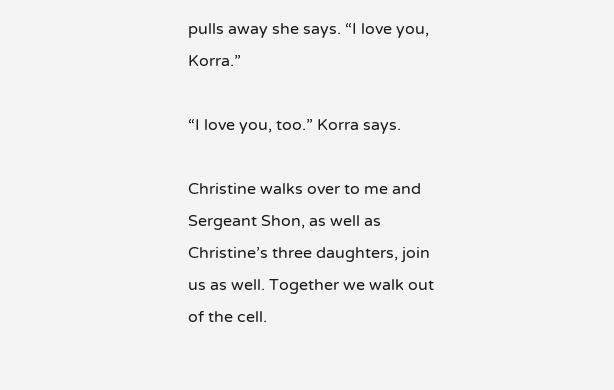pulls away she says. “I love you, Korra.”

“I love you, too.” Korra says.

Christine walks over to me and Sergeant Shon, as well as Christine’s three daughters, join us as well. Together we walk out of the cell.